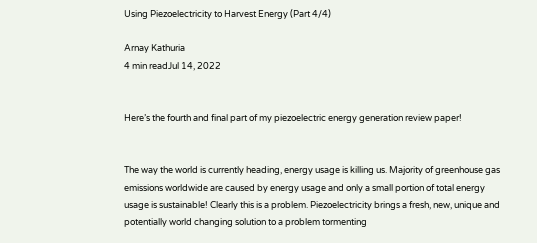Using Piezoelectricity to Harvest Energy (Part 4/4)

Arnay Kathuria
4 min readJul 14, 2022


Here’s the fourth and final part of my piezoelectric energy generation review paper!


The way the world is currently heading, energy usage is killing us. Majority of greenhouse gas emissions worldwide are caused by energy usage and only a small portion of total energy usage is sustainable! Clearly this is a problem. Piezoelectricity brings a fresh, new, unique and potentially world changing solution to a problem tormenting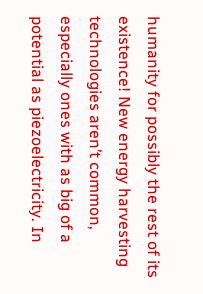humanity for possibly the rest of its existence! New energy harvesting technologies aren’t common, especially ones with as big of a potential as piezoelectricity. In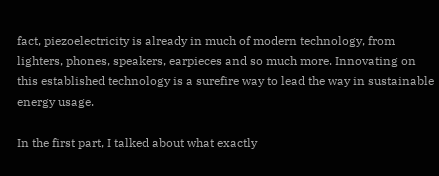fact, piezoelectricity is already in much of modern technology, from lighters, phones, speakers, earpieces and so much more. Innovating on this established technology is a surefire way to lead the way in sustainable energy usage.

In the first part, I talked about what exactly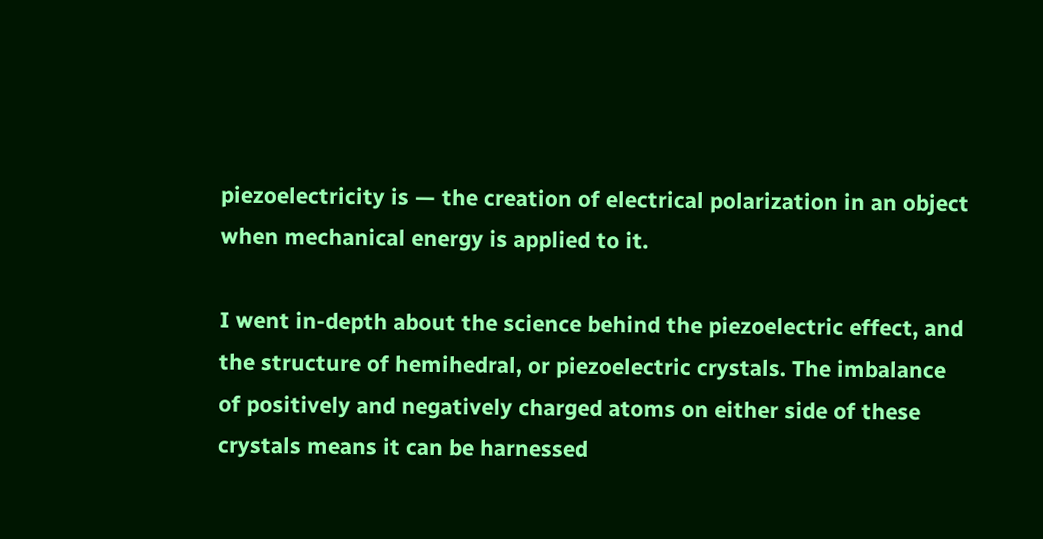piezoelectricity is — the creation of electrical polarization in an object when mechanical energy is applied to it.

I went in-depth about the science behind the piezoelectric effect, and the structure of hemihedral, or piezoelectric crystals. The imbalance of positively and negatively charged atoms on either side of these crystals means it can be harnessed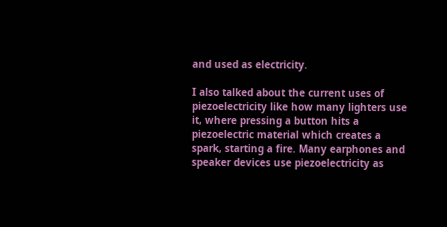and used as electricity.

I also talked about the current uses of piezoelectricity like how many lighters use it, where pressing a button hits a piezoelectric material which creates a spark, starting a fire. Many earphones and speaker devices use piezoelectricity as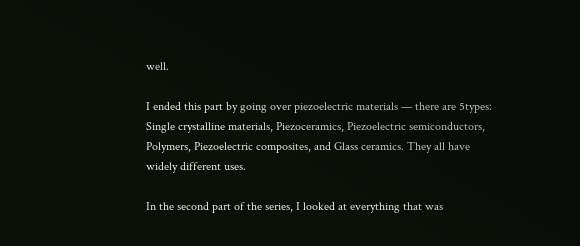well.

I ended this part by going over piezoelectric materials — there are 5types: Single crystalline materials, Piezoceramics, Piezoelectric semiconductors, Polymers, Piezoelectric composites, and Glass ceramics. They all have widely different uses.

In the second part of the series, I looked at everything that was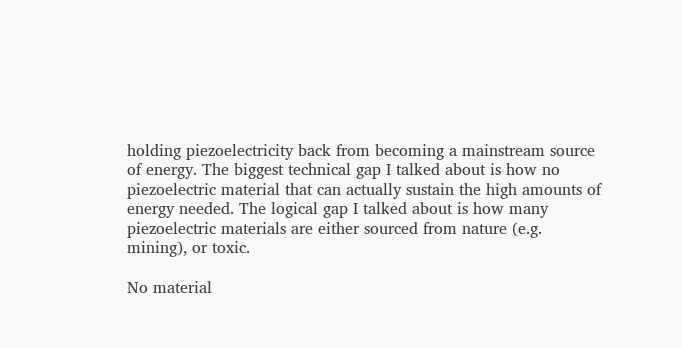holding piezoelectricity back from becoming a mainstream source of energy. The biggest technical gap I talked about is how no piezoelectric material that can actually sustain the high amounts of energy needed. The logical gap I talked about is how many piezoelectric materials are either sourced from nature (e.g. mining), or toxic.

No material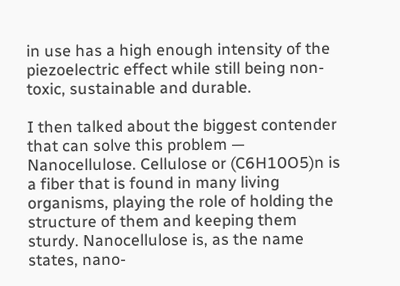in use has a high enough intensity of the piezoelectric effect while still being non-toxic, sustainable and durable.

I then talked about the biggest contender that can solve this problem — Nanocellulose. Cellulose or (C6H10O5)n is a fiber that is found in many living organisms, playing the role of holding the structure of them and keeping them sturdy. Nanocellulose is, as the name states, nano-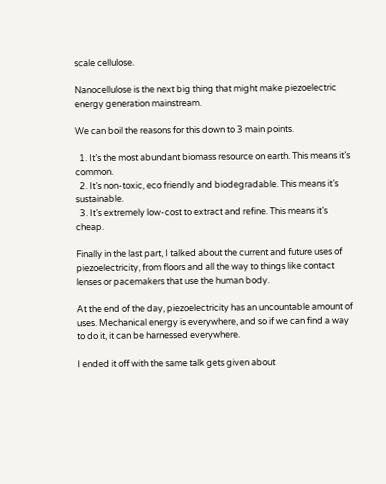scale cellulose.

Nanocellulose is the next big thing that might make piezoelectric energy generation mainstream.

We can boil the reasons for this down to 3 main points.

  1. It’s the most abundant biomass resource on earth. This means it’s common.
  2. It’s non-toxic, eco friendly and biodegradable. This means it’s sustainable.
  3. It’s extremely low-cost to extract and refine. This means it’s cheap.

Finally in the last part, I talked about the current and future uses of piezoelectricity, from floors and all the way to things like contact lenses or pacemakers that use the human body.

At the end of the day, piezoelectricity has an uncountable amount of uses. Mechanical energy is everywhere, and so if we can find a way to do it, it can be harnessed everywhere.

I ended it off with the same talk gets given about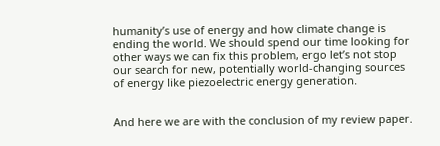humanity’s use of energy and how climate change is ending the world. We should spend our time looking for other ways we can fix this problem, ergo let’s not stop our search for new, potentially world-changing sources of energy like piezoelectric energy generation.


And here we are with the conclusion of my review paper.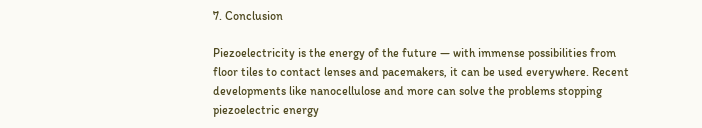7. Conclusion

Piezoelectricity is the energy of the future — with immense possibilities from floor tiles to contact lenses and pacemakers, it can be used everywhere. Recent developments like nanocellulose and more can solve the problems stopping piezoelectric energy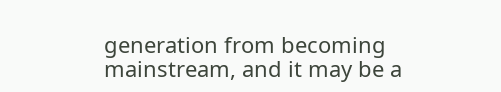generation from becoming mainstream, and it may be a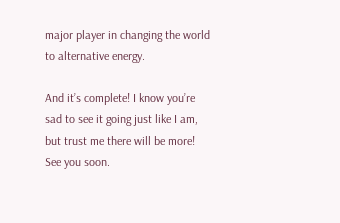major player in changing the world to alternative energy.

And it’s complete! I know you’re sad to see it going just like I am, but trust me there will be more! See you soon.